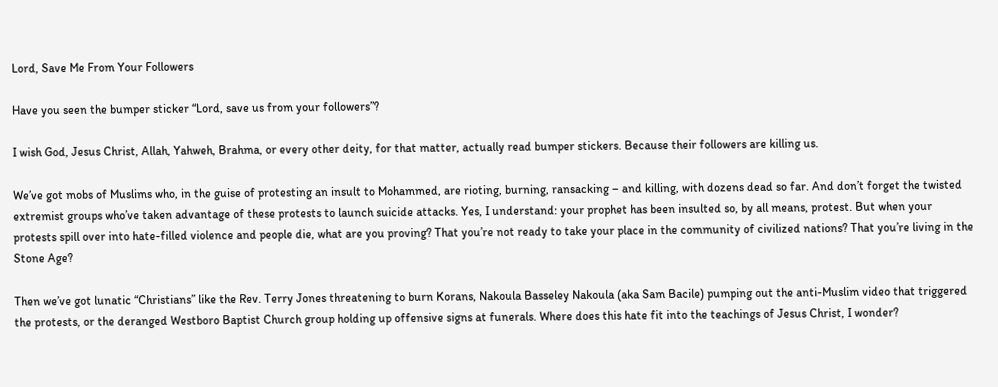Lord, Save Me From Your Followers

Have you seen the bumper sticker “Lord, save us from your followers”?

I wish God, Jesus Christ, Allah, Yahweh, Brahma, or every other deity, for that matter, actually read bumper stickers. Because their followers are killing us.

We’ve got mobs of Muslims who, in the guise of protesting an insult to Mohammed, are rioting, burning, ransacking – and killing, with dozens dead so far. And don’t forget the twisted extremist groups who’ve taken advantage of these protests to launch suicide attacks. Yes, I understand: your prophet has been insulted so, by all means, protest. But when your protests spill over into hate-filled violence and people die, what are you proving? That you’re not ready to take your place in the community of civilized nations? That you’re living in the Stone Age?

Then we’ve got lunatic “Christians” like the Rev. Terry Jones threatening to burn Korans, Nakoula Basseley Nakoula (aka Sam Bacile) pumping out the anti-Muslim video that triggered the protests, or the deranged Westboro Baptist Church group holding up offensive signs at funerals. Where does this hate fit into the teachings of Jesus Christ, I wonder?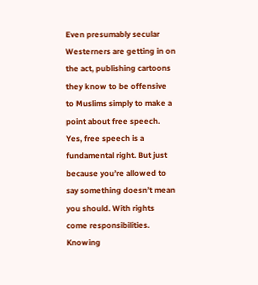Even presumably secular Westerners are getting in on the act, publishing cartoons they know to be offensive to Muslims simply to make a point about free speech. Yes, free speech is a fundamental right. But just because you’re allowed to say something doesn’t mean you should. With rights come responsibilities. Knowing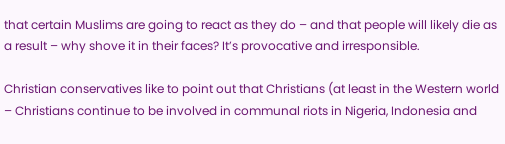that certain Muslims are going to react as they do – and that people will likely die as a result – why shove it in their faces? It’s provocative and irresponsible.

Christian conservatives like to point out that Christians (at least in the Western world – Christians continue to be involved in communal riots in Nigeria, Indonesia and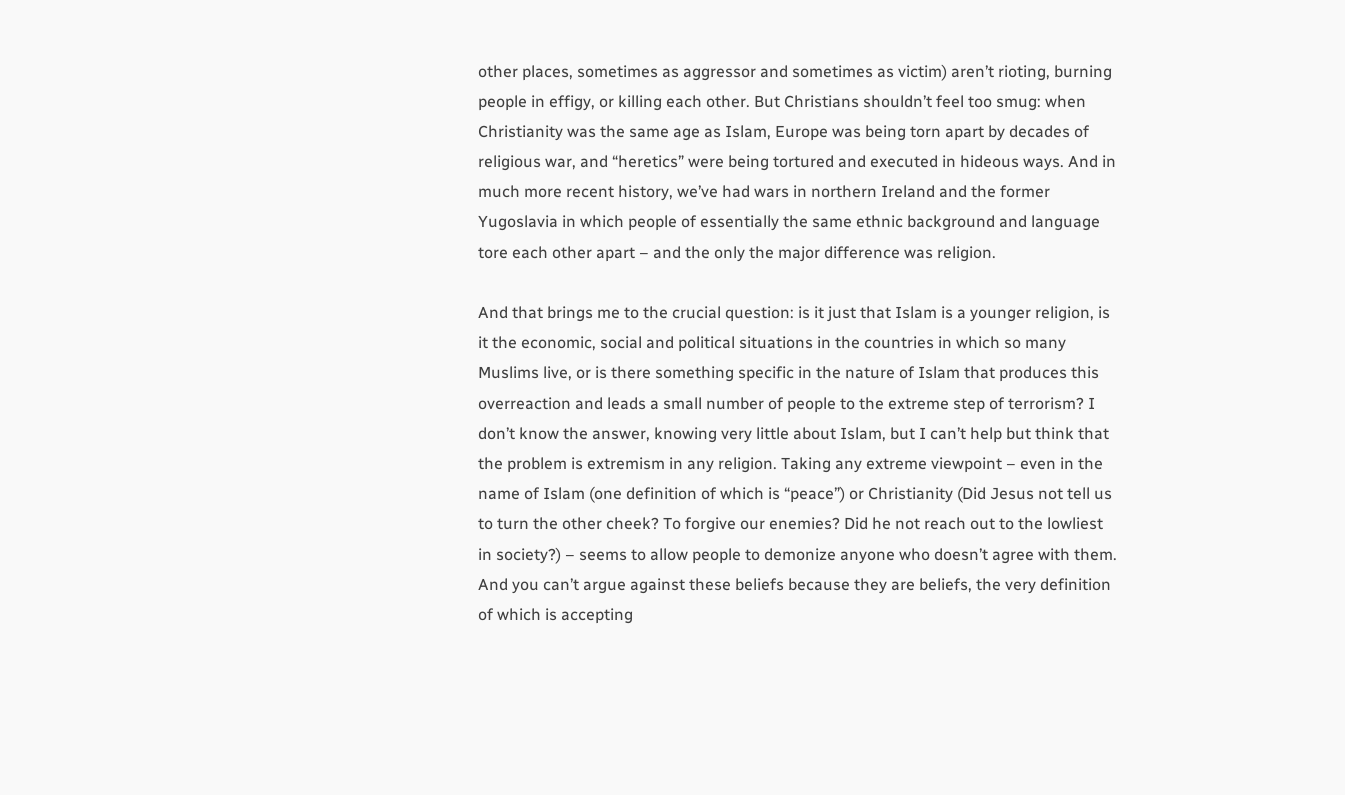other places, sometimes as aggressor and sometimes as victim) aren’t rioting, burning people in effigy, or killing each other. But Christians shouldn’t feel too smug: when Christianity was the same age as Islam, Europe was being torn apart by decades of religious war, and “heretics” were being tortured and executed in hideous ways. And in much more recent history, we’ve had wars in northern Ireland and the former Yugoslavia in which people of essentially the same ethnic background and language tore each other apart – and the only the major difference was religion.

And that brings me to the crucial question: is it just that Islam is a younger religion, is it the economic, social and political situations in the countries in which so many Muslims live, or is there something specific in the nature of Islam that produces this overreaction and leads a small number of people to the extreme step of terrorism? I don’t know the answer, knowing very little about Islam, but I can’t help but think that the problem is extremism in any religion. Taking any extreme viewpoint – even in the name of Islam (one definition of which is “peace”) or Christianity (Did Jesus not tell us to turn the other cheek? To forgive our enemies? Did he not reach out to the lowliest in society?) – seems to allow people to demonize anyone who doesn’t agree with them. And you can’t argue against these beliefs because they are beliefs, the very definition of which is accepting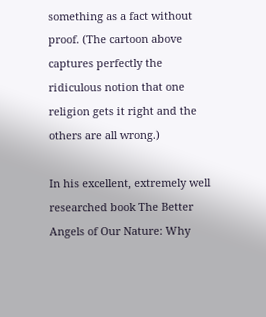something as a fact without proof. (The cartoon above captures perfectly the ridiculous notion that one religion gets it right and the others are all wrong.)

In his excellent, extremely well researched book The Better Angels of Our Nature: Why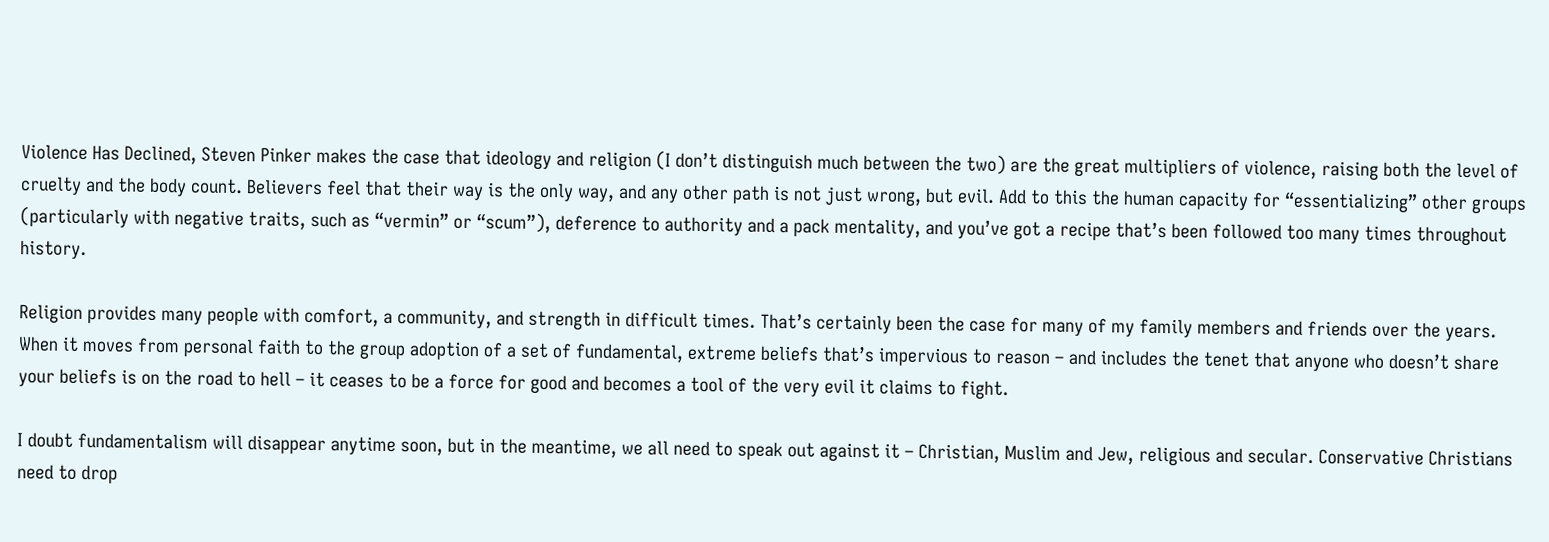Violence Has Declined, Steven Pinker makes the case that ideology and religion (I don’t distinguish much between the two) are the great multipliers of violence, raising both the level of cruelty and the body count. Believers feel that their way is the only way, and any other path is not just wrong, but evil. Add to this the human capacity for “essentializing” other groups (particularly with negative traits, such as “vermin” or “scum”), deference to authority and a pack mentality, and you’ve got a recipe that’s been followed too many times throughout history.

Religion provides many people with comfort, a community, and strength in difficult times. That’s certainly been the case for many of my family members and friends over the years. When it moves from personal faith to the group adoption of a set of fundamental, extreme beliefs that’s impervious to reason – and includes the tenet that anyone who doesn’t share your beliefs is on the road to hell – it ceases to be a force for good and becomes a tool of the very evil it claims to fight.

I doubt fundamentalism will disappear anytime soon, but in the meantime, we all need to speak out against it – Christian, Muslim and Jew, religious and secular. Conservative Christians need to drop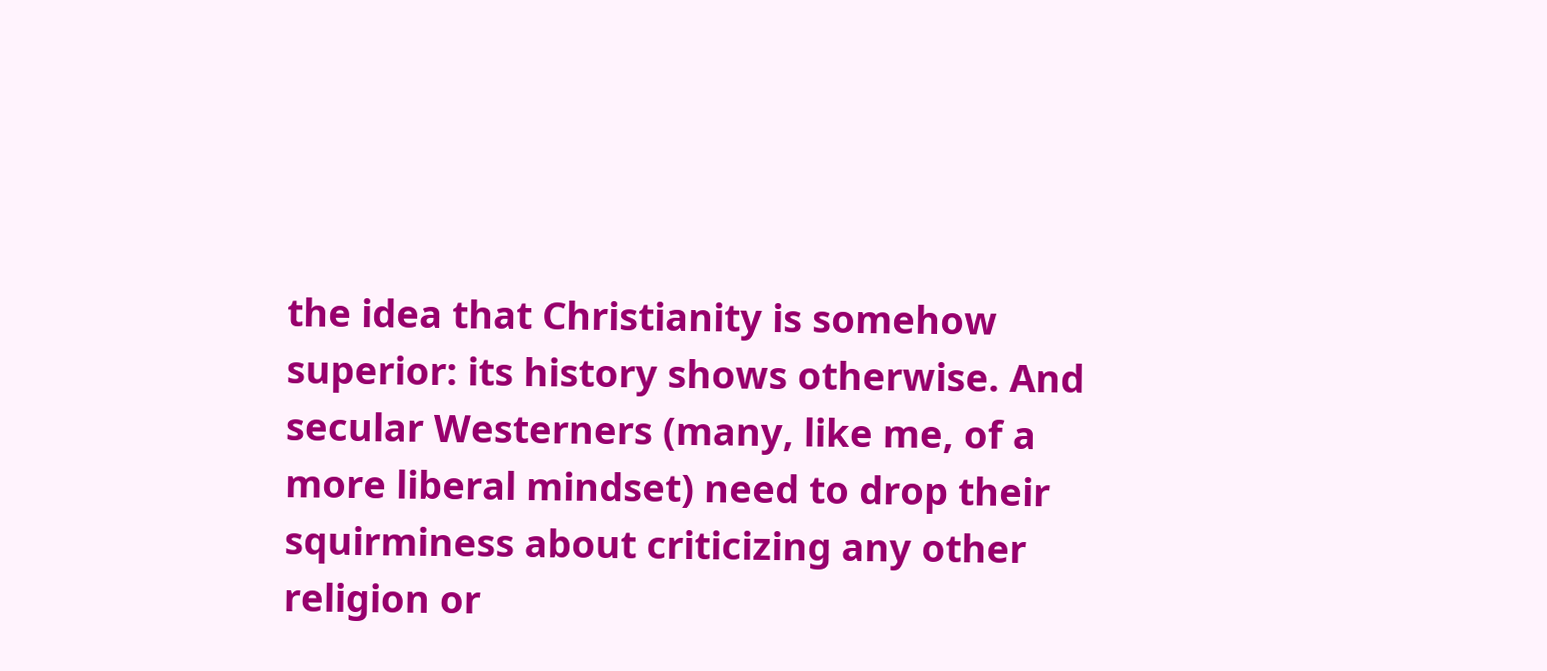the idea that Christianity is somehow superior: its history shows otherwise. And secular Westerners (many, like me, of a more liberal mindset) need to drop their squirminess about criticizing any other religion or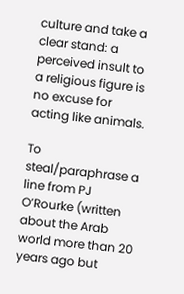culture and take a clear stand: a perceived insult to a religious figure is no excuse for acting like animals.

To steal/paraphrase a line from PJ O’Rourke (written about the Arab world more than 20 years ago but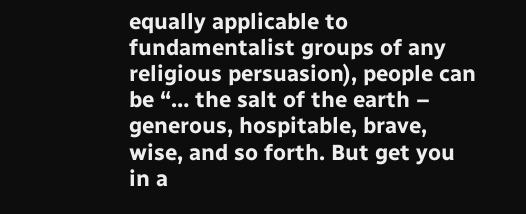equally applicable to fundamentalist groups of any religious persuasion), people can be “… the salt of the earth – generous, hospitable, brave, wise, and so forth. But get you in a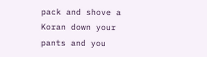pack and shove a Koran down your pants and you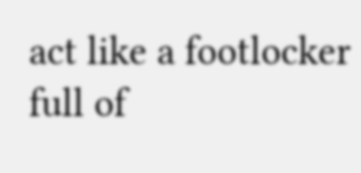act like a footlocker full of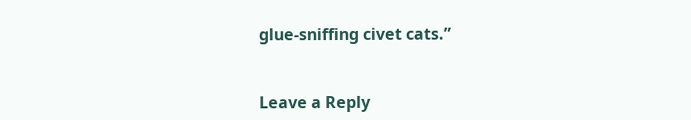glue-sniffing civet cats.”


Leave a Reply